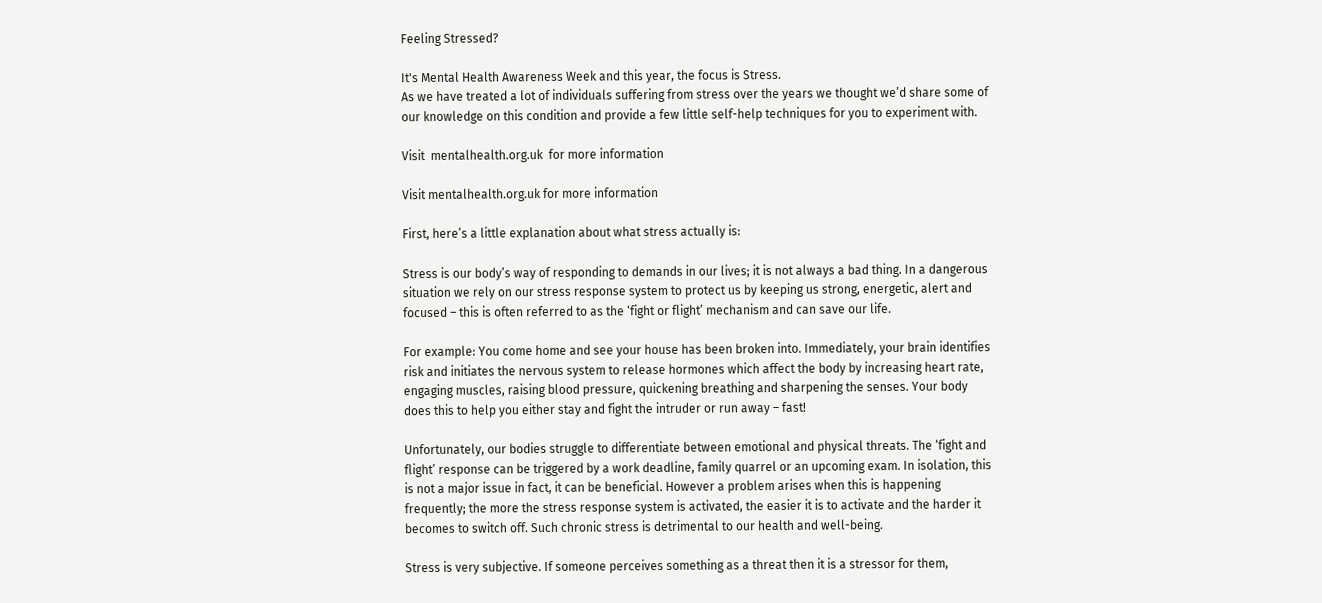Feeling Stressed?

It's Mental Health Awareness Week and this year, the focus is Stress.
As we have treated a lot of individuals suffering from stress over the years we thought we’d share some of our knowledge on this condition and provide a few little self-help techniques for you to experiment with.

Visit  mentalhealth.org.uk  for more information

Visit mentalhealth.org.uk for more information

First, here’s a little explanation about what stress actually is:

Stress is our body’s way of responding to demands in our lives; it is not always a bad thing. In a dangerous situation we rely on our stress response system to protect us by keeping us strong, energetic, alert and focused – this is often referred to as the ‘fight or flight’ mechanism and can save our life.

For example: You come home and see your house has been broken into. Immediately, your brain identifies risk and initiates the nervous system to release hormones which affect the body by increasing heart rate, engaging muscles, raising blood pressure, quickening breathing and sharpening the senses. Your body does this to help you either stay and fight the intruder or run away – fast!

Unfortunately, our bodies struggle to differentiate between emotional and physical threats. The ‘fight and flight’ response can be triggered by a work deadline, family quarrel or an upcoming exam. In isolation, this is not a major issue in fact, it can be beneficial. However a problem arises when this is happening frequently; the more the stress response system is activated, the easier it is to activate and the harder it becomes to switch off. Such chronic stress is detrimental to our health and well-being.

Stress is very subjective. If someone perceives something as a threat then it is a stressor for them,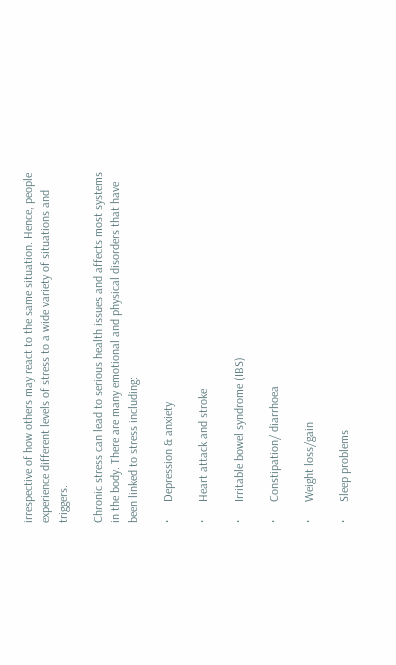irrespective of how others may react to the same situation. Hence, people experience different levels of stress to a wide variety of situations and triggers.

Chronic stress can lead to serious health issues and affects most systems in the body. There are many emotional and physical disorders that have been linked to stress including:

·      Depression & anxiety

·      Heart attack and stroke

·      Irritable bowel syndrome (IBS)

·      Constipation/ diarrhoea

·      Weight loss/gain

·      Sleep problems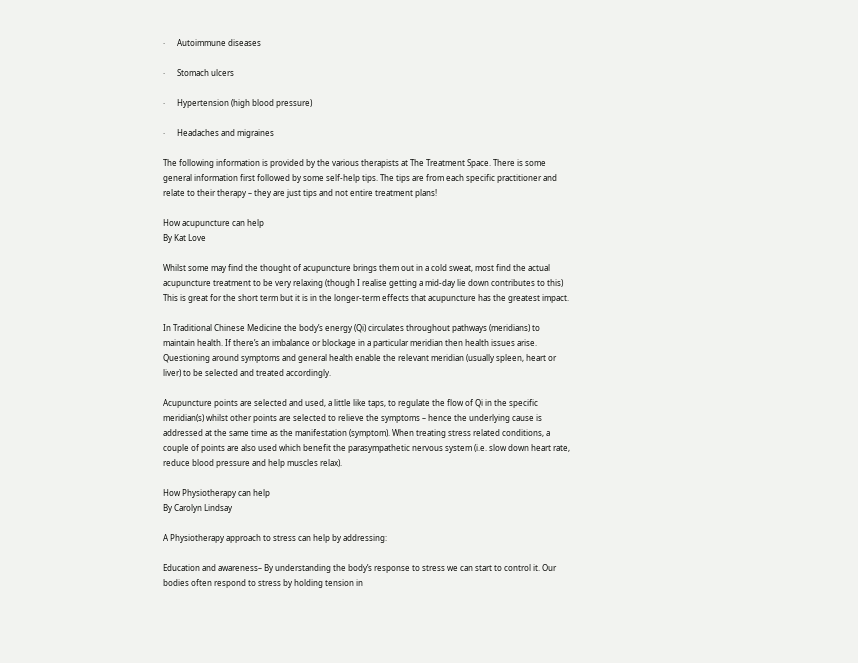·      Autoimmune diseases

·      Stomach ulcers

·      Hypertension (high blood pressure)

·      Headaches and migraines

The following information is provided by the various therapists at The Treatment Space. There is some general information first followed by some self-help tips. The tips are from each specific practitioner and relate to their therapy – they are just tips and not entire treatment plans!

How acupuncture can help
By Kat Love

Whilst some may find the thought of acupuncture brings them out in a cold sweat, most find the actual acupuncture treatment to be very relaxing (though I realise getting a mid-day lie down contributes to this) This is great for the short term but it is in the longer-term effects that acupuncture has the greatest impact.

In Traditional Chinese Medicine the body’s energy (Qi) circulates throughout pathways (meridians) to maintain health. If there’s an imbalance or blockage in a particular meridian then health issues arise. Questioning around symptoms and general health enable the relevant meridian (usually spleen, heart or liver) to be selected and treated accordingly.

Acupuncture points are selected and used, a little like taps, to regulate the flow of Qi in the specific meridian(s) whilst other points are selected to relieve the symptoms – hence the underlying cause is addressed at the same time as the manifestation (symptom). When treating stress related conditions, a couple of points are also used which benefit the parasympathetic nervous system (i.e. slow down heart rate, reduce blood pressure and help muscles relax).

How Physiotherapy can help
By Carolyn Lindsay

A Physiotherapy approach to stress can help by addressing:

Education and awareness– By understanding the body’s response to stress we can start to control it. Our bodies often respond to stress by holding tension in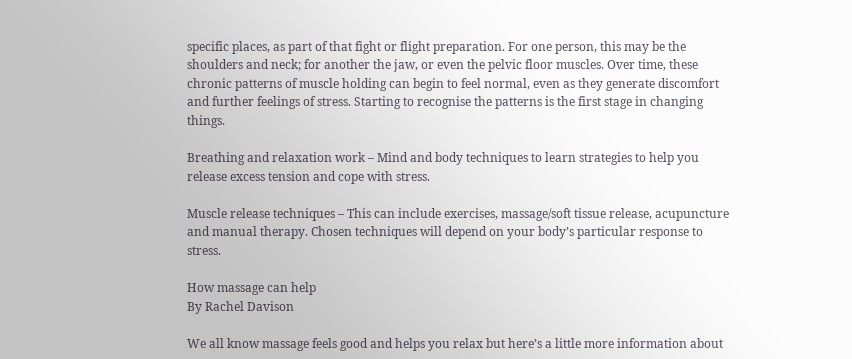specific places, as part of that fight or flight preparation. For one person, this may be the shoulders and neck; for another the jaw, or even the pelvic floor muscles. Over time, these chronic patterns of muscle holding can begin to feel normal, even as they generate discomfort and further feelings of stress. Starting to recognise the patterns is the first stage in changing things.

Breathing and relaxation work – Mind and body techniques to learn strategies to help you release excess tension and cope with stress.

Muscle release techniques – This can include exercises, massage/soft tissue release, acupuncture and manual therapy. Chosen techniques will depend on your body’s particular response to stress.

How massage can help
By Rachel Davison

We all know massage feels good and helps you relax but here’s a little more information about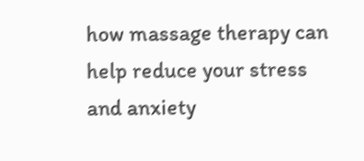how massage therapy can help reduce your stress and anxiety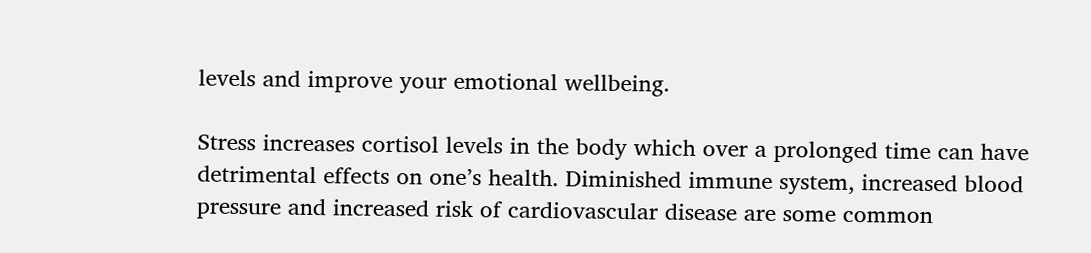levels and improve your emotional wellbeing.

Stress increases cortisol levels in the body which over a prolonged time can have detrimental effects on one’s health. Diminished immune system, increased blood pressure and increased risk of cardiovascular disease are some common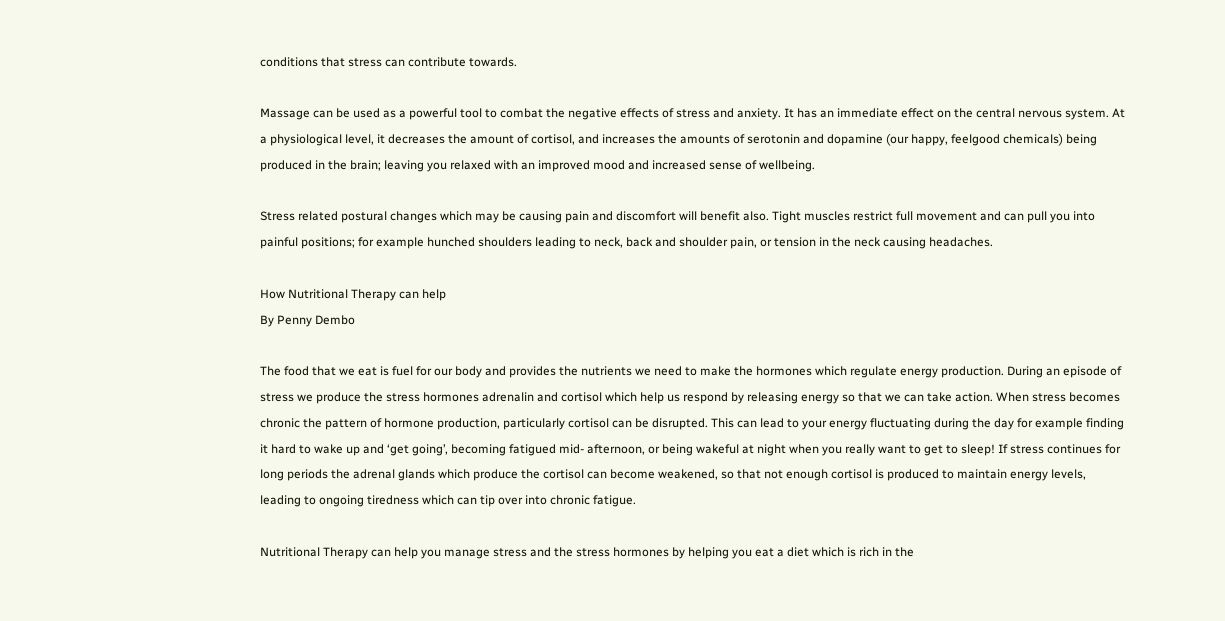conditions that stress can contribute towards.

Massage can be used as a powerful tool to combat the negative effects of stress and anxiety. It has an immediate effect on the central nervous system. At a physiological level, it decreases the amount of cortisol, and increases the amounts of serotonin and dopamine (our happy, feelgood chemicals) being produced in the brain; leaving you relaxed with an improved mood and increased sense of wellbeing.

Stress related postural changes which may be causing pain and discomfort will benefit also. Tight muscles restrict full movement and can pull you into painful positions; for example hunched shoulders leading to neck, back and shoulder pain, or tension in the neck causing headaches.

How Nutritional Therapy can help
By Penny Dembo

The food that we eat is fuel for our body and provides the nutrients we need to make the hormones which regulate energy production. During an episode of stress we produce the stress hormones adrenalin and cortisol which help us respond by releasing energy so that we can take action. When stress becomes chronic the pattern of hormone production, particularly cortisol can be disrupted. This can lead to your energy fluctuating during the day for example finding it hard to wake up and ‘get going’, becoming fatigued mid- afternoon, or being wakeful at night when you really want to get to sleep! If stress continues for long periods the adrenal glands which produce the cortisol can become weakened, so that not enough cortisol is produced to maintain energy levels, leading to ongoing tiredness which can tip over into chronic fatigue.

Nutritional Therapy can help you manage stress and the stress hormones by helping you eat a diet which is rich in the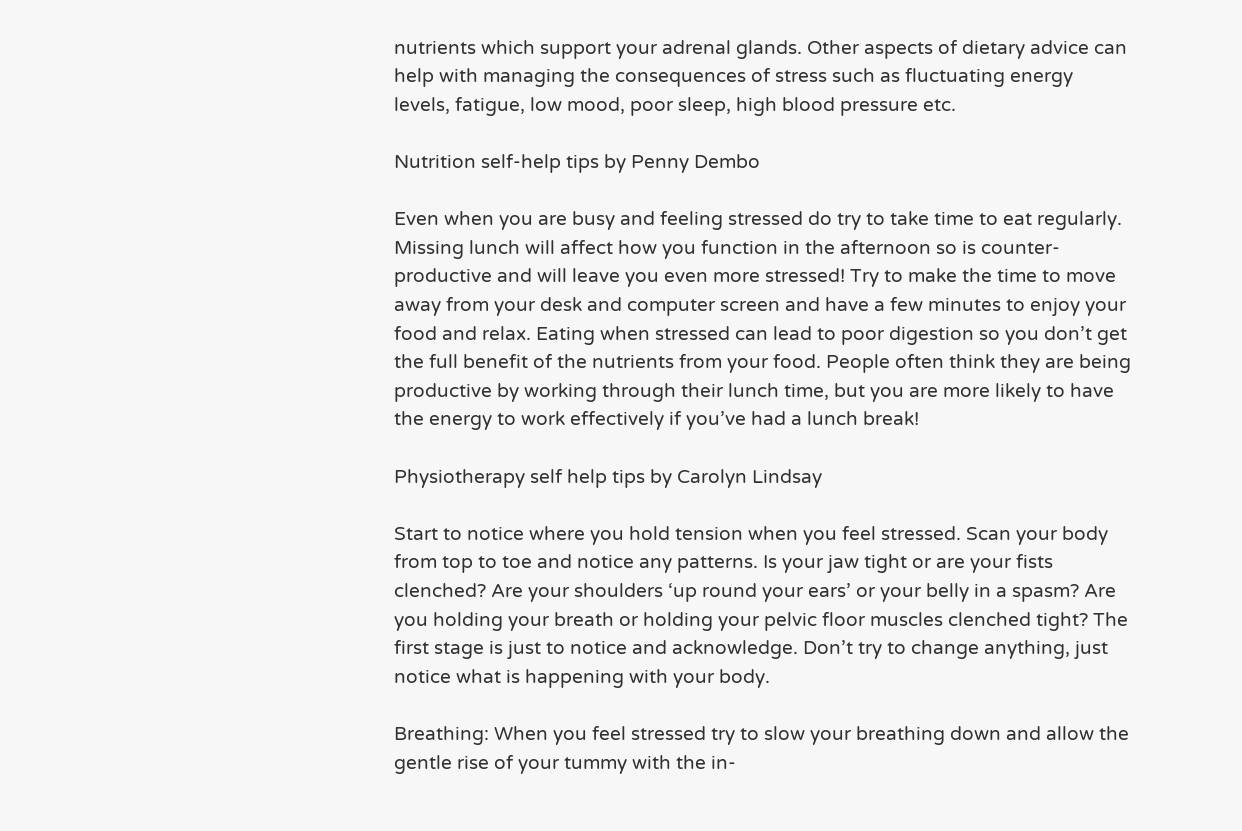nutrients which support your adrenal glands. Other aspects of dietary advice can help with managing the consequences of stress such as fluctuating energy levels, fatigue, low mood, poor sleep, high blood pressure etc.

Nutrition self-help tips by Penny Dembo

Even when you are busy and feeling stressed do try to take time to eat regularly. Missing lunch will affect how you function in the afternoon so is counter-productive and will leave you even more stressed! Try to make the time to move away from your desk and computer screen and have a few minutes to enjoy your food and relax. Eating when stressed can lead to poor digestion so you don’t get the full benefit of the nutrients from your food. People often think they are being productive by working through their lunch time, but you are more likely to have the energy to work effectively if you’ve had a lunch break!

Physiotherapy self help tips by Carolyn Lindsay

Start to notice where you hold tension when you feel stressed. Scan your body from top to toe and notice any patterns. Is your jaw tight or are your fists clenched? Are your shoulders ‘up round your ears’ or your belly in a spasm? Are you holding your breath or holding your pelvic floor muscles clenched tight? The first stage is just to notice and acknowledge. Don’t try to change anything, just notice what is happening with your body.

Breathing: When you feel stressed try to slow your breathing down and allow the gentle rise of your tummy with the in-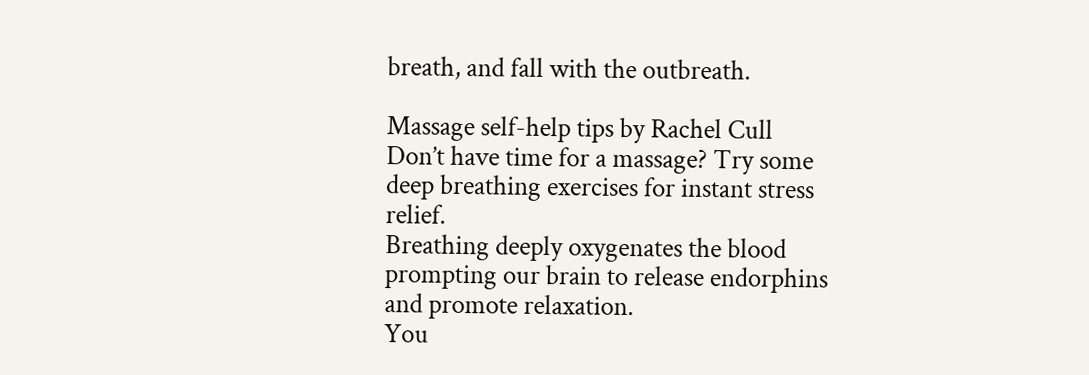breath, and fall with the outbreath.

Massage self-help tips by Rachel Cull
Don’t have time for a massage? Try some deep breathing exercises for instant stress relief.
Breathing deeply oxygenates the blood prompting our brain to release endorphins and promote relaxation.
You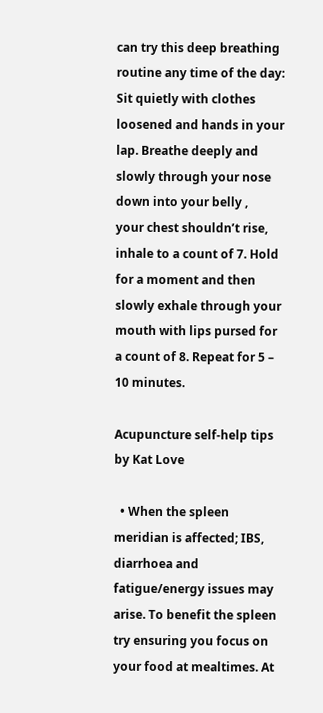can try this deep breathing routine any time of the day:
Sit quietly with clothes loosened and hands in your lap. Breathe deeply and slowly through your nose down into your belly ,
your chest shouldn’t rise, inhale to a count of 7. Hold for a moment and then slowly exhale through your mouth with lips pursed for a count of 8. Repeat for 5 – 10 minutes.

Acupuncture self-help tips
by Kat Love

  • When the spleen meridian is affected; IBS, diarrhoea and fatigue/energy issues may arise. To benefit the spleen try ensuring you focus on your food at mealtimes. At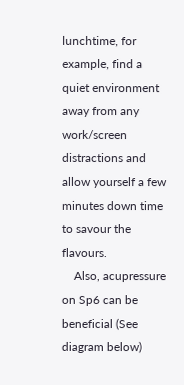lunchtime, for example, find a quiet environment away from any work/screen distractions and allow yourself a few minutes down time to savour the flavours.
    Also, acupressure on Sp6 can be beneficial (See diagram below)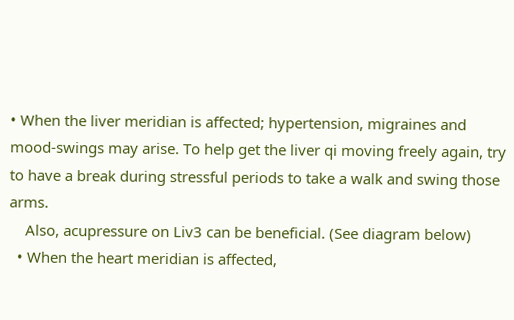• When the liver meridian is affected; hypertension, migraines and mood-swings may arise. To help get the liver qi moving freely again, try to have a break during stressful periods to take a walk and swing those arms.
    Also, acupressure on Liv3 can be beneficial. (See diagram below)
  • When the heart meridian is affected,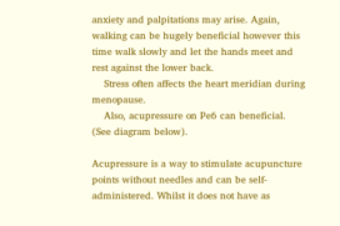anxiety and palpitations may arise. Again, walking can be hugely beneficial however this time walk slowly and let the hands meet and rest against the lower back.
    Stress often affects the heart meridian during menopause.
    Also, acupressure on Pe6 can beneficial. (See diagram below).

Acupressure is a way to stimulate acupuncture points without needles and can be self-administered. Whilst it does not have as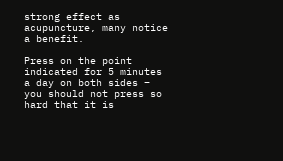strong effect as acupuncture, many notice a benefit.

Press on the point indicated for 5 minutes a day on both sides – you should not press so hard that it is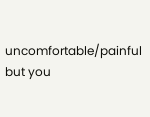uncomfortable/painful but you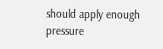should apply enough pressure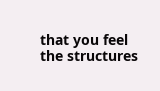that you feel the structures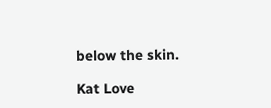below the skin.

Kat Love